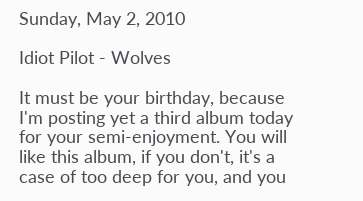Sunday, May 2, 2010

Idiot Pilot - Wolves

It must be your birthday, because I'm posting yet a third album today for your semi-enjoyment. You will like this album, if you don't, it's a case of too deep for you, and you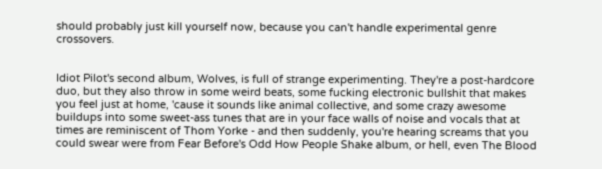should probably just kill yourself now, because you can't handle experimental genre crossovers.


Idiot Pilot's second album, Wolves, is full of strange experimenting. They're a post-hardcore duo, but they also throw in some weird beats, some fucking electronic bullshit that makes you feel just at home, 'cause it sounds like animal collective, and some crazy awesome buildups into some sweet-ass tunes that are in your face walls of noise and vocals that at times are reminiscent of Thom Yorke - and then suddenly, you're hearing screams that you could swear were from Fear Before's Odd How People Shake album, or hell, even The Blood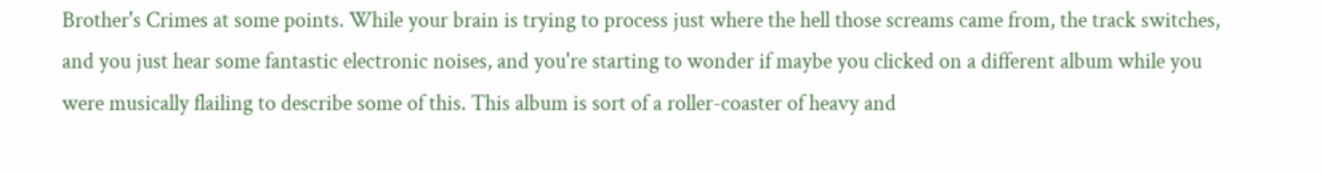Brother's Crimes at some points. While your brain is trying to process just where the hell those screams came from, the track switches, and you just hear some fantastic electronic noises, and you're starting to wonder if maybe you clicked on a different album while you were musically flailing to describe some of this. This album is sort of a roller-coaster of heavy and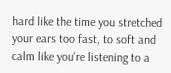hard like the time you stretched your ears too fast, to soft and calm like you're listening to a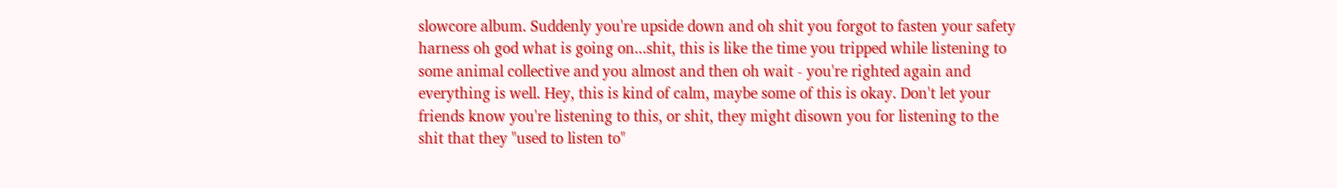slowcore album. Suddenly you're upside down and oh shit you forgot to fasten your safety harness oh god what is going on...shit, this is like the time you tripped while listening to some animal collective and you almost and then oh wait - you're righted again and everything is well. Hey, this is kind of calm, maybe some of this is okay. Don't let your friends know you're listening to this, or shit, they might disown you for listening to the shit that they "used to listen to"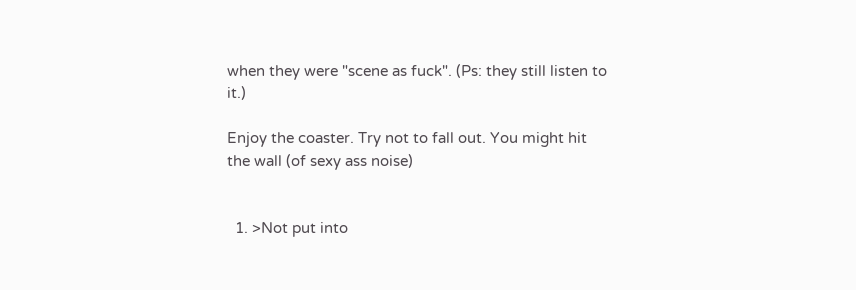when they were "scene as fuck". (Ps: they still listen to it.)

Enjoy the coaster. Try not to fall out. You might hit the wall (of sexy ass noise)


  1. >Not put into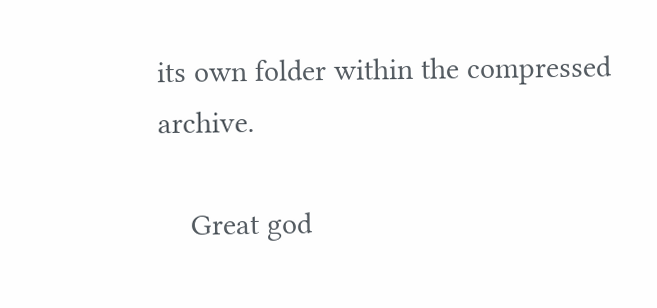its own folder within the compressed archive.

    Great god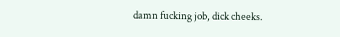damn fucking job, dick cheeks.